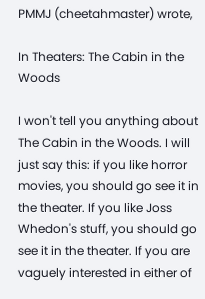PMMJ (cheetahmaster) wrote,

In Theaters: The Cabin in the Woods

I won't tell you anything about The Cabin in the Woods. I will just say this: if you like horror movies, you should go see it in the theater. If you like Joss Whedon's stuff, you should go see it in the theater. If you are vaguely interested in either of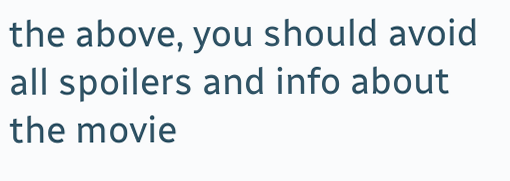the above, you should avoid all spoilers and info about the movie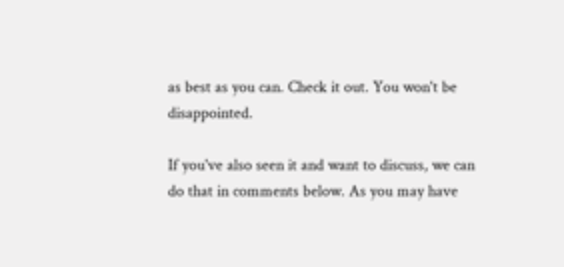as best as you can. Check it out. You won't be disappointed.

If you've also seen it and want to discuss, we can do that in comments below. As you may have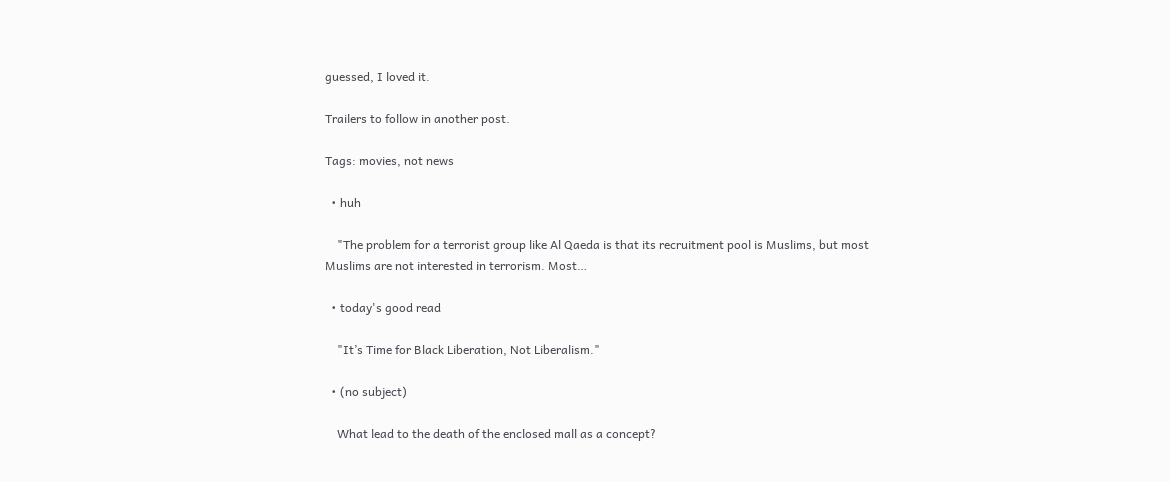guessed, I loved it.

Trailers to follow in another post.

Tags: movies, not news

  • huh

    "The problem for a terrorist group like Al Qaeda is that its recruitment pool is Muslims, but most Muslims are not interested in terrorism. Most…

  • today's good read

    "It’s Time for Black Liberation, Not Liberalism."

  • (no subject)

    What lead to the death of the enclosed mall as a concept?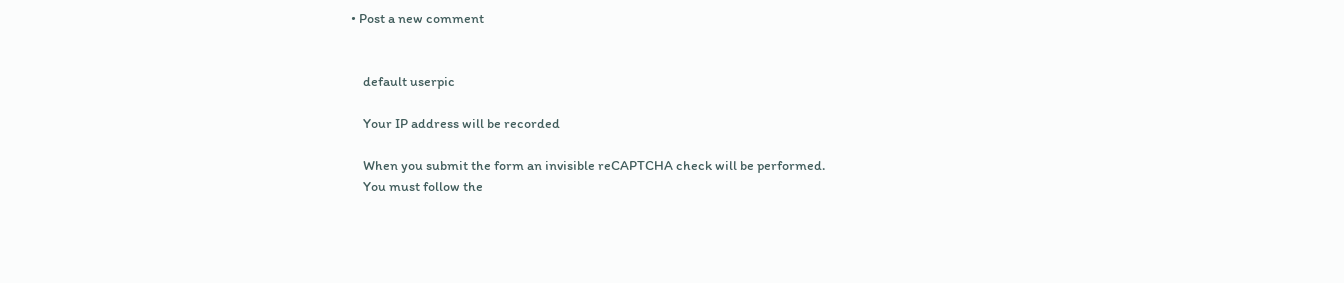• Post a new comment


    default userpic

    Your IP address will be recorded

    When you submit the form an invisible reCAPTCHA check will be performed.
    You must follow the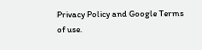Privacy Policy and Google Terms of use.